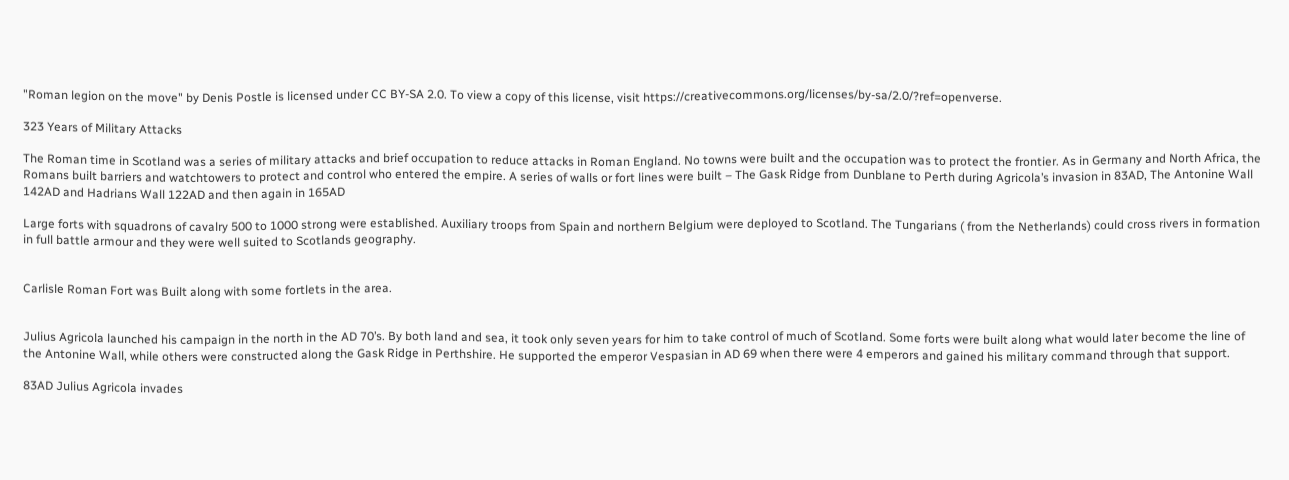"Roman legion on the move" by Denis Postle is licensed under CC BY-SA 2.0. To view a copy of this license, visit https://creativecommons.org/licenses/by-sa/2.0/?ref=openverse.

323 Years of Military Attacks

The Roman time in Scotland was a series of military attacks and brief occupation to reduce attacks in Roman England. No towns were built and the occupation was to protect the frontier. As in Germany and North Africa, the Romans built barriers and watchtowers to protect and control who entered the empire. A series of walls or fort lines were built – The Gask Ridge from Dunblane to Perth during Agricola’s invasion in 83AD, The Antonine Wall 142AD and Hadrians Wall 122AD and then again in 165AD

Large forts with squadrons of cavalry 500 to 1000 strong were established. Auxiliary troops from Spain and northern Belgium were deployed to Scotland. The Tungarians ( from the Netherlands) could cross rivers in formation in full battle armour and they were well suited to Scotlands geography.


Carlisle Roman Fort was Built along with some fortlets in the area.


Julius Agricola launched his campaign in the north in the AD 70’s. By both land and sea, it took only seven years for him to take control of much of Scotland. Some forts were built along what would later become the line of the Antonine Wall, while others were constructed along the Gask Ridge in Perthshire. He supported the emperor Vespasian in AD 69 when there were 4 emperors and gained his military command through that support.

83AD Julius Agricola invades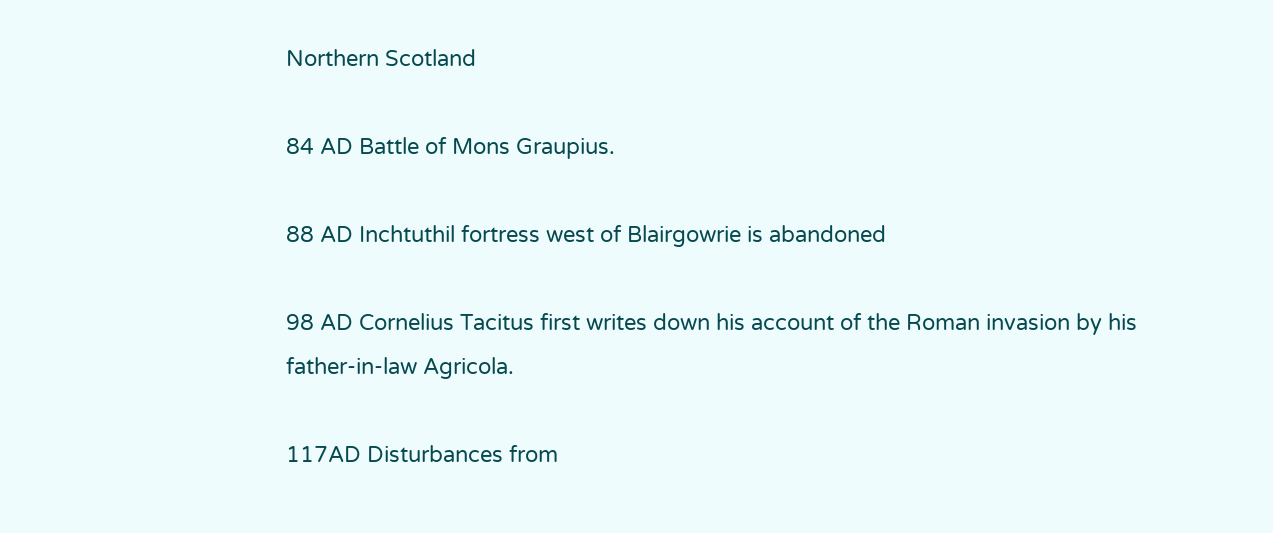Northern Scotland

84 AD Battle of Mons Graupius.

88 AD Inchtuthil fortress west of Blairgowrie is abandoned

98 AD Cornelius Tacitus first writes down his account of the Roman invasion by his father-in-law Agricola.

117AD Disturbances from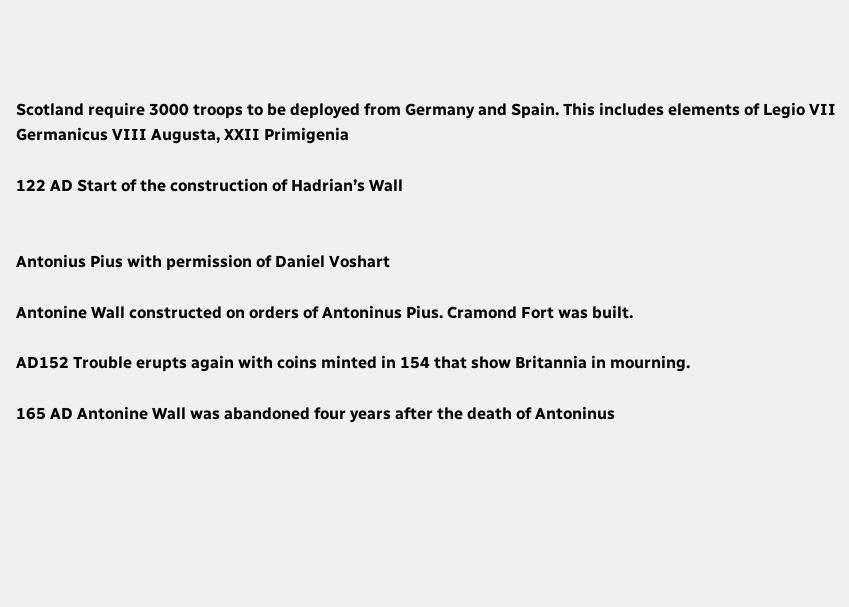Scotland require 3000 troops to be deployed from Germany and Spain. This includes elements of Legio VII Germanicus VIII Augusta, XXII Primigenia

122 AD Start of the construction of Hadrian’s Wall


Antonius Pius with permission of Daniel Voshart

Antonine Wall constructed on orders of Antoninus Pius. Cramond Fort was built.

AD152 Trouble erupts again with coins minted in 154 that show Britannia in mourning.

165 AD Antonine Wall was abandoned four years after the death of Antoninus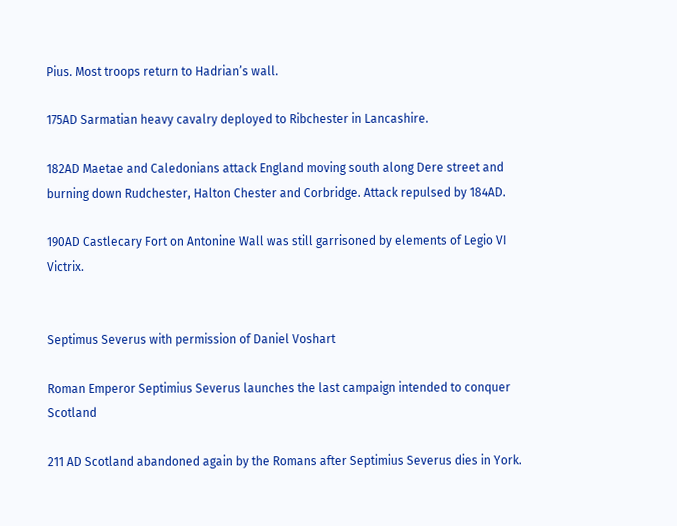Pius. Most troops return to Hadrian’s wall.

175AD Sarmatian heavy cavalry deployed to Ribchester in Lancashire.

182AD Maetae and Caledonians attack England moving south along Dere street and burning down Rudchester, Halton Chester and Corbridge. Attack repulsed by 184AD.

190AD Castlecary Fort on Antonine Wall was still garrisoned by elements of Legio VI Victrix.


Septimus Severus with permission of Daniel Voshart

Roman Emperor Septimius Severus launches the last campaign intended to conquer Scotland

211 AD Scotland abandoned again by the Romans after Septimius Severus dies in York.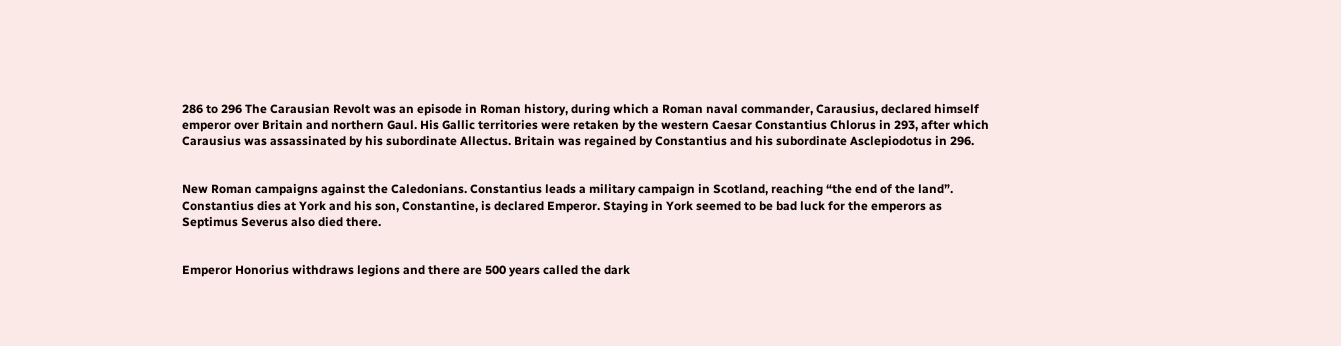286 to 296 The Carausian Revolt was an episode in Roman history, during which a Roman naval commander, Carausius, declared himself emperor over Britain and northern Gaul. His Gallic territories were retaken by the western Caesar Constantius Chlorus in 293, after which Carausius was assassinated by his subordinate Allectus. Britain was regained by Constantius and his subordinate Asclepiodotus in 296.


New Roman campaigns against the Caledonians. Constantius leads a military campaign in Scotland, reaching “the end of the land”. Constantius dies at York and his son, Constantine, is declared Emperor. Staying in York seemed to be bad luck for the emperors as Septimus Severus also died there.


Emperor Honorius withdraws legions and there are 500 years called the dark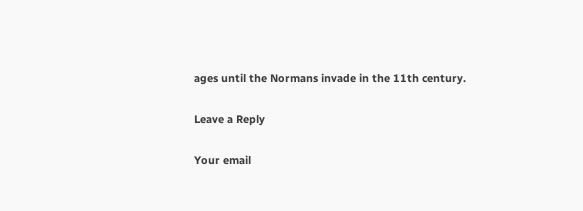ages until the Normans invade in the 11th century.

Leave a Reply

Your email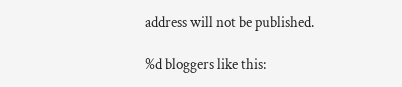address will not be published.

%d bloggers like this: